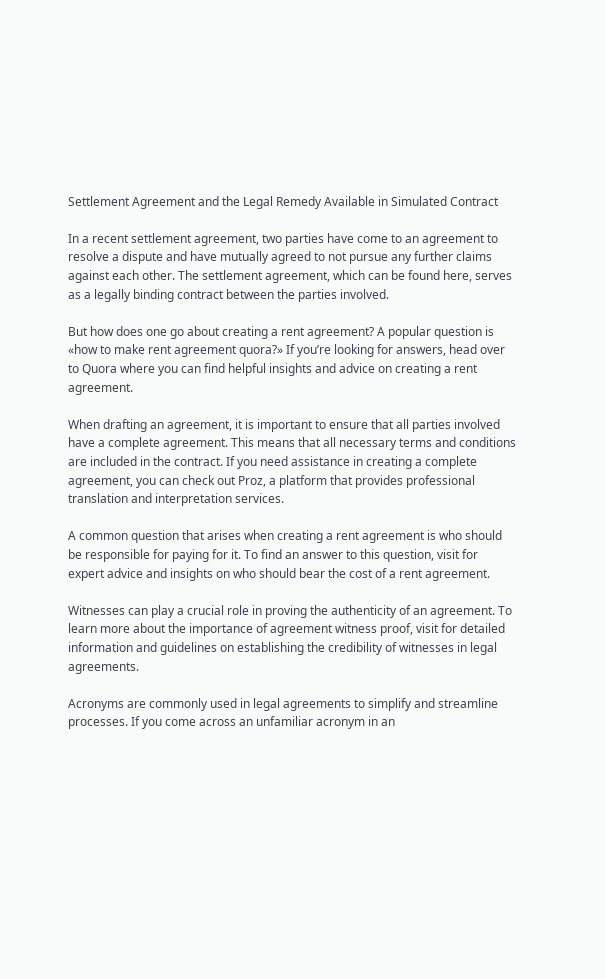Settlement Agreement and the Legal Remedy Available in Simulated Contract

In a recent settlement agreement, two parties have come to an agreement to resolve a dispute and have mutually agreed to not pursue any further claims against each other. The settlement agreement, which can be found here, serves as a legally binding contract between the parties involved.

But how does one go about creating a rent agreement? A popular question is «how to make rent agreement quora?» If you’re looking for answers, head over to Quora where you can find helpful insights and advice on creating a rent agreement.

When drafting an agreement, it is important to ensure that all parties involved have a complete agreement. This means that all necessary terms and conditions are included in the contract. If you need assistance in creating a complete agreement, you can check out Proz, a platform that provides professional translation and interpretation services.

A common question that arises when creating a rent agreement is who should be responsible for paying for it. To find an answer to this question, visit for expert advice and insights on who should bear the cost of a rent agreement.

Witnesses can play a crucial role in proving the authenticity of an agreement. To learn more about the importance of agreement witness proof, visit for detailed information and guidelines on establishing the credibility of witnesses in legal agreements.

Acronyms are commonly used in legal agreements to simplify and streamline processes. If you come across an unfamiliar acronym in an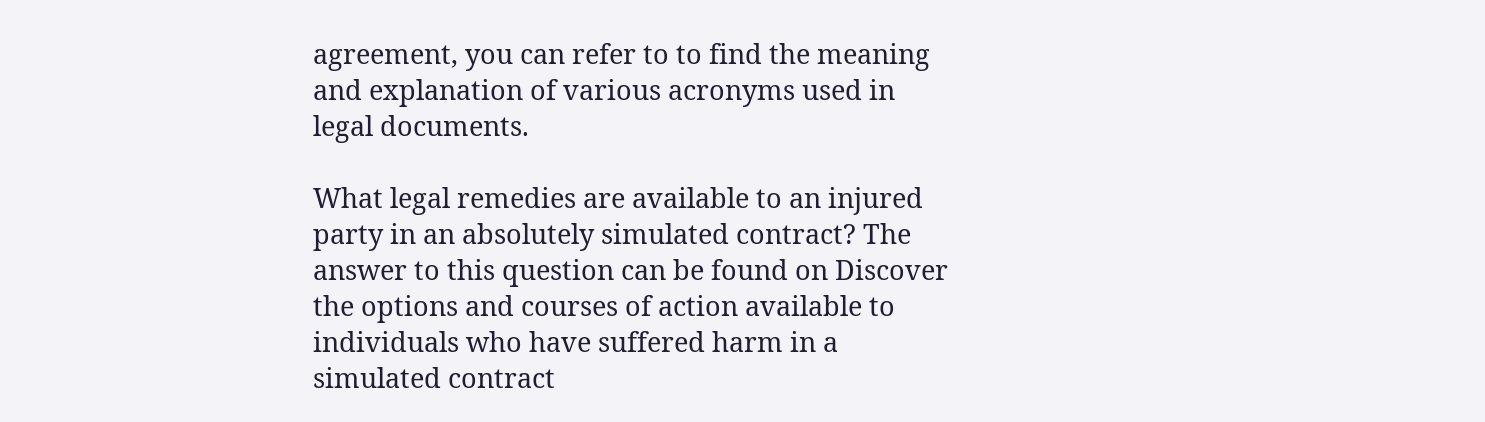agreement, you can refer to to find the meaning and explanation of various acronyms used in legal documents.

What legal remedies are available to an injured party in an absolutely simulated contract? The answer to this question can be found on Discover the options and courses of action available to individuals who have suffered harm in a simulated contract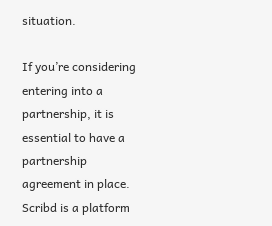situation.

If you’re considering entering into a partnership, it is essential to have a partnership agreement in place. Scribd is a platform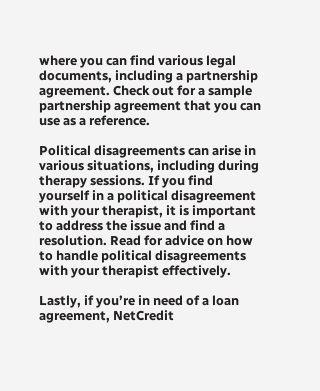where you can find various legal documents, including a partnership agreement. Check out for a sample partnership agreement that you can use as a reference.

Political disagreements can arise in various situations, including during therapy sessions. If you find yourself in a political disagreement with your therapist, it is important to address the issue and find a resolution. Read for advice on how to handle political disagreements with your therapist effectively.

Lastly, if you’re in need of a loan agreement, NetCredit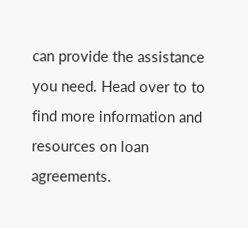can provide the assistance you need. Head over to to find more information and resources on loan agreements.